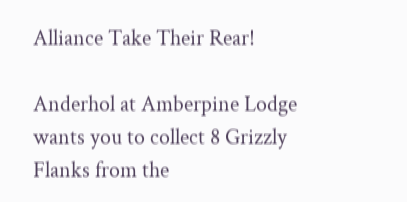Alliance Take Their Rear!

Anderhol at Amberpine Lodge wants you to collect 8 Grizzly Flanks from the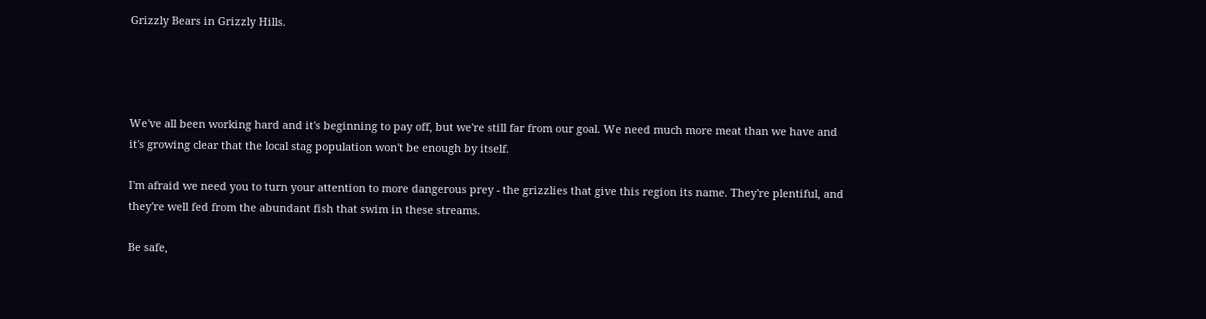Grizzly Bears in Grizzly Hills.




We've all been working hard and it's beginning to pay off, but we're still far from our goal. We need much more meat than we have and it's growing clear that the local stag population won't be enough by itself.

I'm afraid we need you to turn your attention to more dangerous prey - the grizzlies that give this region its name. They're plentiful, and they're well fed from the abundant fish that swim in these streams.

Be safe,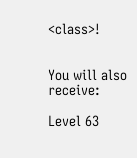<class>!


You will also receive:

Level 63